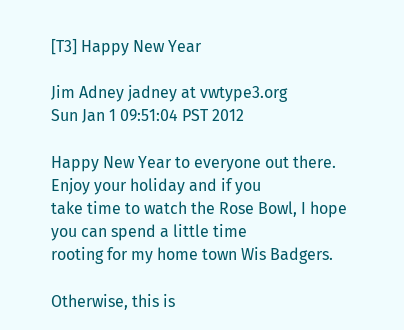[T3] Happy New Year

Jim Adney jadney at vwtype3.org
Sun Jan 1 09:51:04 PST 2012

Happy New Year to everyone out there. Enjoy your holiday and if you
take time to watch the Rose Bowl, I hope you can spend a little time
rooting for my home town Wis Badgers.

Otherwise, this is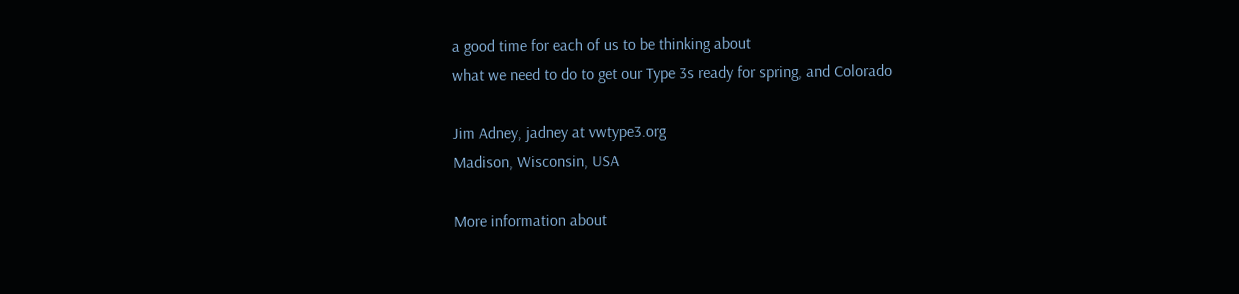a good time for each of us to be thinking about
what we need to do to get our Type 3s ready for spring, and Colorado

Jim Adney, jadney at vwtype3.org
Madison, Wisconsin, USA

More information about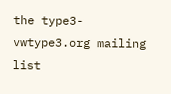the type3-vwtype3.org mailing list